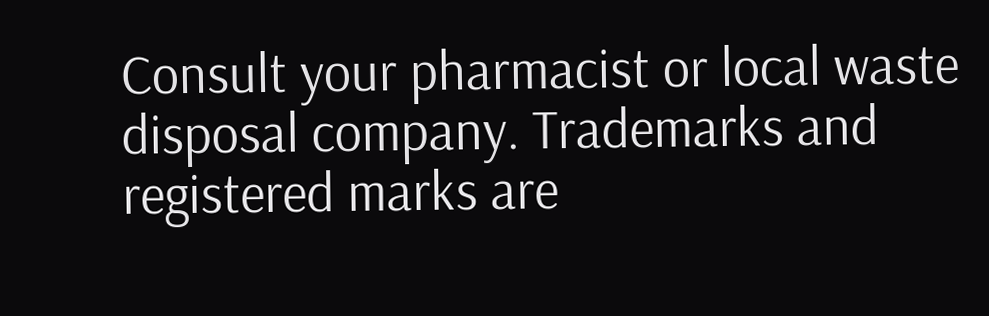Consult your pharmacist or local waste disposal company. Trademarks and registered marks are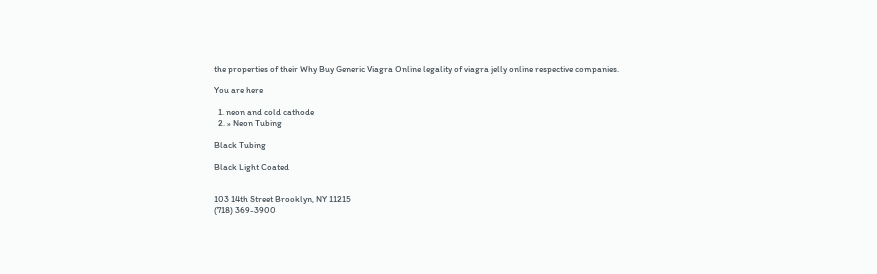the properties of their Why Buy Generic Viagra Online legality of viagra jelly online respective companies.

You are here

  1. neon and cold cathode
  2. » Neon Tubing

Black Tubing

Black Light Coated


103 14th Street Brooklyn, NY 11215
(718) 369-3900